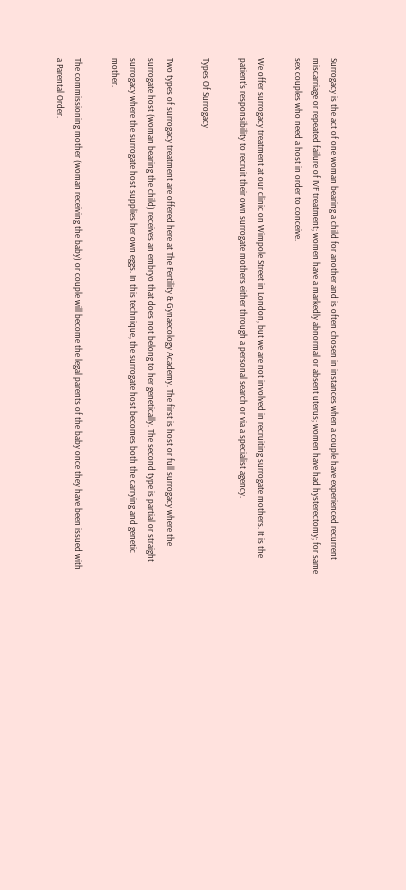Surrogacy is the act of one woman bearing a child for another and is often chosen in instances when a couple have experienced recurrent miscarriage or repeated failure of IVF treatment; women have a markedly abnormal or absent uterus; women have had hysterectomy; for same sex couples who need a host in order to conceive.

We offer surrogacy treatment at our clinic on Wimpole Street in London, but we are not involved in recruiting surrogate mothers. It is the patient’s responsibility to recruit their own surrogate mothers either through a personal search or via a specialist agency.

Types Of Surrogacy

Two types of surrogacy treatment are offered here at The Fertility & Gynaecology Academy. The first is host or full surrogacy where the surrogate host (woman bearing the child) receives an embryo that does not belong to her genetically. The second type is partial or straight surrogacy where the surrogate host supplies her own eggs. In this technique, the surrogate host becomes both the carrying and genetic mother.

The commissioning mother (woman receiving the baby) or couple will become the legal parents of the baby once they have been issued with a Parental Order.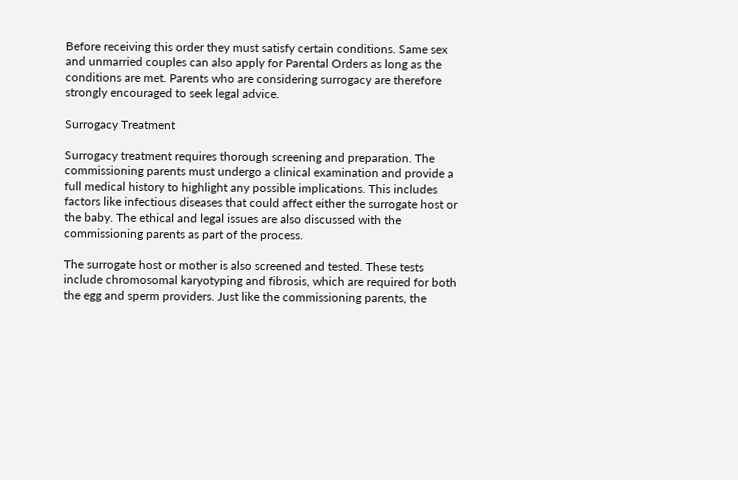Before receiving this order they must satisfy certain conditions. Same sex and unmarried couples can also apply for Parental Orders as long as the conditions are met. Parents who are considering surrogacy are therefore strongly encouraged to seek legal advice.

Surrogacy Treatment

Surrogacy treatment requires thorough screening and preparation. The commissioning parents must undergo a clinical examination and provide a full medical history to highlight any possible implications. This includes factors like infectious diseases that could affect either the surrogate host or the baby. The ethical and legal issues are also discussed with the commissioning parents as part of the process.

The surrogate host or mother is also screened and tested. These tests include chromosomal karyotyping and fibrosis, which are required for both the egg and sperm providers. Just like the commissioning parents, the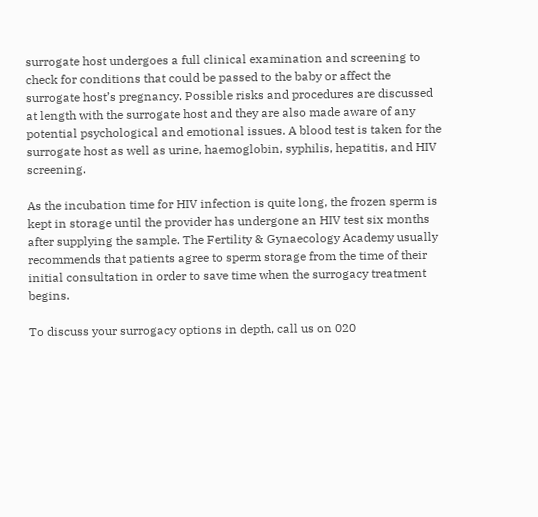surrogate host undergoes a full clinical examination and screening to check for conditions that could be passed to the baby or affect the surrogate host’s pregnancy. Possible risks and procedures are discussed at length with the surrogate host and they are also made aware of any potential psychological and emotional issues. A blood test is taken for the surrogate host as well as urine, haemoglobin, syphilis, hepatitis, and HIV screening.

As the incubation time for HIV infection is quite long, the frozen sperm is kept in storage until the provider has undergone an HIV test six months after supplying the sample. The Fertility & Gynaecology Academy usually recommends that patients agree to sperm storage from the time of their initial consultation in order to save time when the surrogacy treatment begins.

To discuss your surrogacy options in depth, call us on 020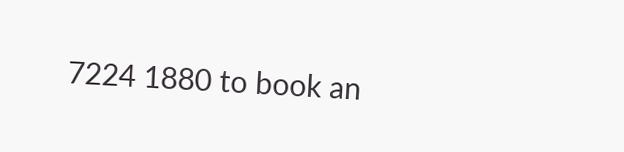7224 1880 to book an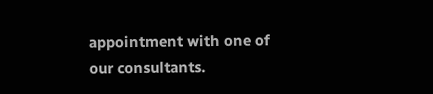appointment with one of our consultants.